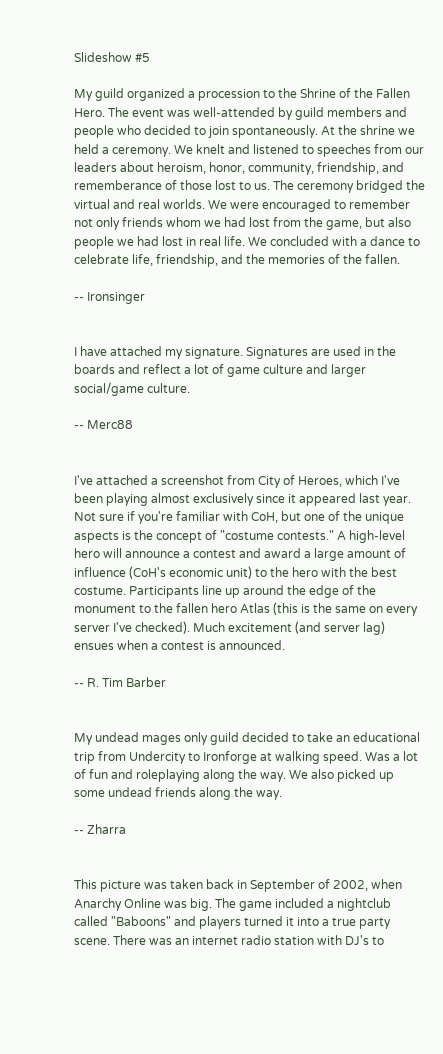Slideshow #5

My guild organized a procession to the Shrine of the Fallen Hero. The event was well-attended by guild members and people who decided to join spontaneously. At the shrine we held a ceremony. We knelt and listened to speeches from our leaders about heroism, honor, community, friendship, and rememberance of those lost to us. The ceremony bridged the virtual and real worlds. We were encouraged to remember not only friends whom we had lost from the game, but also people we had lost in real life. We concluded with a dance to celebrate life, friendship, and the memories of the fallen.

-- Ironsinger


I have attached my signature. Signatures are used in the boards and reflect a lot of game culture and larger social/game culture.

-- Merc88


I've attached a screenshot from City of Heroes, which I've been playing almost exclusively since it appeared last year. Not sure if you're familiar with CoH, but one of the unique aspects is the concept of "costume contests." A high-level hero will announce a contest and award a large amount of influence (CoH's economic unit) to the hero with the best costume. Participants line up around the edge of the monument to the fallen hero Atlas (this is the same on every server I've checked). Much excitement (and server lag) ensues when a contest is announced.

-- R. Tim Barber


My undead mages only guild decided to take an educational trip from Undercity to Ironforge at walking speed. Was a lot of fun and roleplaying along the way. We also picked up some undead friends along the way.

-- Zharra


This picture was taken back in September of 2002, when Anarchy Online was big. The game included a nightclub called "Baboons" and players turned it into a true party scene. There was an internet radio station with DJ's to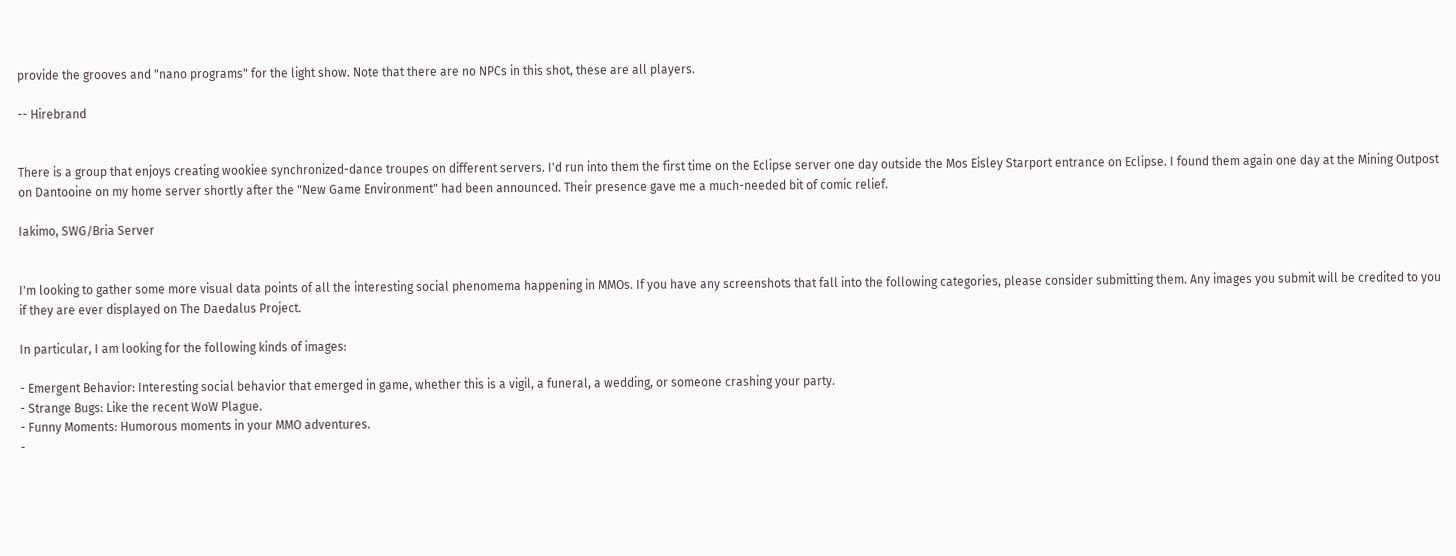provide the grooves and "nano programs" for the light show. Note that there are no NPCs in this shot, these are all players.

-- Hirebrand


There is a group that enjoys creating wookiee synchronized-dance troupes on different servers. I'd run into them the first time on the Eclipse server one day outside the Mos Eisley Starport entrance on Eclipse. I found them again one day at the Mining Outpost on Dantooine on my home server shortly after the "New Game Environment" had been announced. Their presence gave me a much-needed bit of comic relief.

Iakimo, SWG/Bria Server


I'm looking to gather some more visual data points of all the interesting social phenomema happening in MMOs. If you have any screenshots that fall into the following categories, please consider submitting them. Any images you submit will be credited to you if they are ever displayed on The Daedalus Project.

In particular, I am looking for the following kinds of images:

- Emergent Behavior: Interesting social behavior that emerged in game, whether this is a vigil, a funeral, a wedding, or someone crashing your party.
- Strange Bugs: Like the recent WoW Plague.
- Funny Moments: Humorous moments in your MMO adventures.
-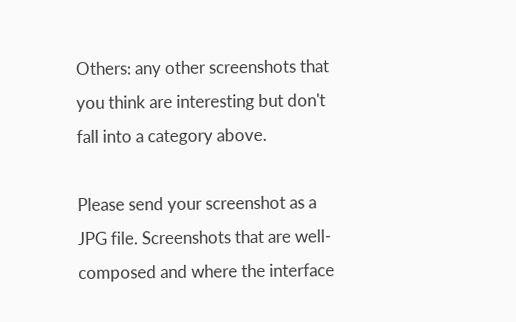Others: any other screenshots that you think are interesting but don't fall into a category above.

Please send your screenshot as a JPG file. Screenshots that are well-composed and where the interface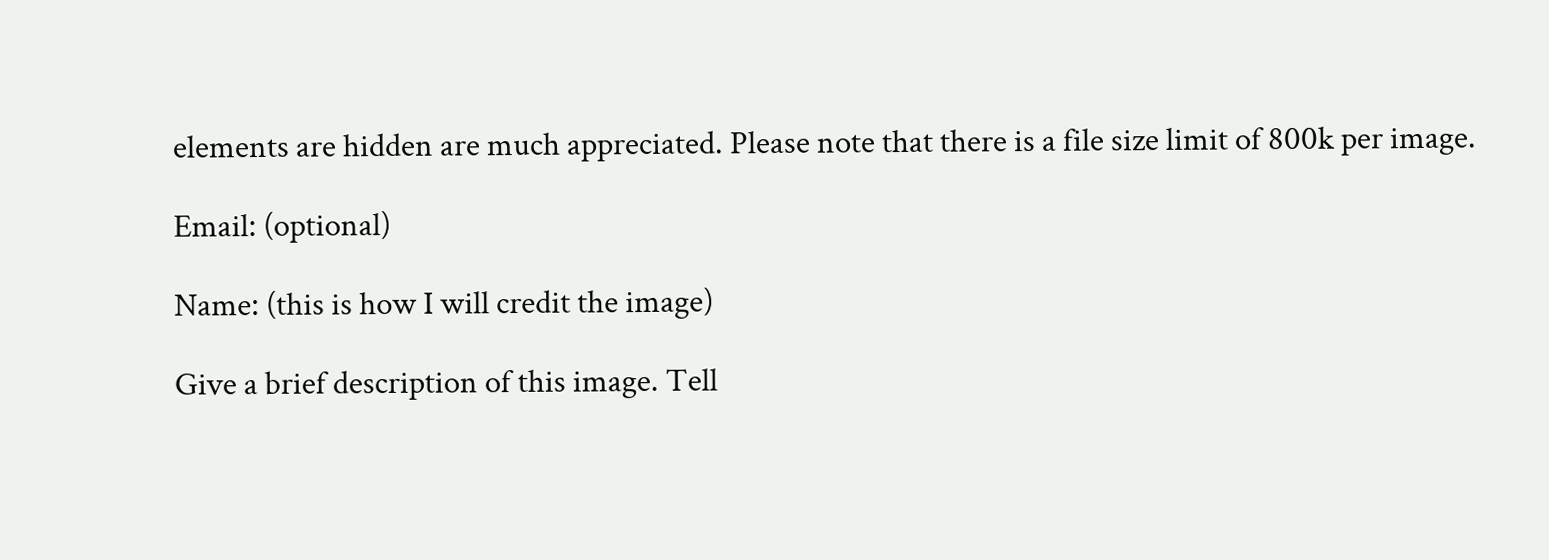elements are hidden are much appreciated. Please note that there is a file size limit of 800k per image.

Email: (optional)

Name: (this is how I will credit the image)

Give a brief description of this image. Tell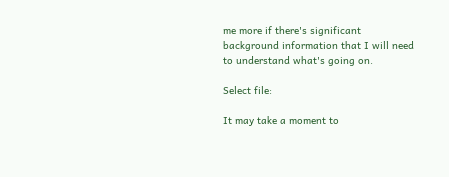me more if there's significant background information that I will need to understand what's going on.

Select file:

It may take a moment to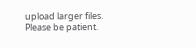upload larger files. Please be patient.